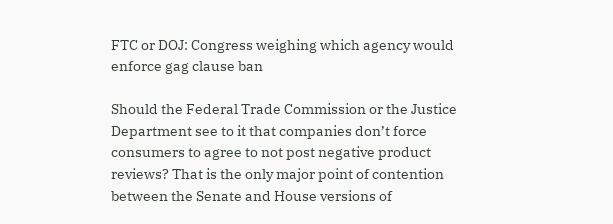FTC or DOJ: Congress weighing which agency would enforce gag clause ban

Should the Federal Trade Commission or the Justice Department see to it that companies don’t force consumers to agree to not post negative product reviews? That is the only major point of contention between the Senate and House versions of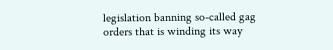legislation banning so-called gag orders that is winding its way